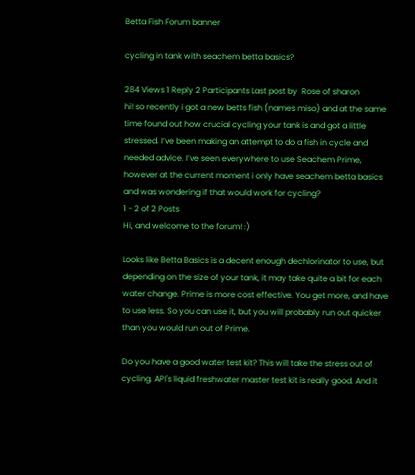Betta Fish Forum banner

cycling in tank with seachem betta basics?

284 Views 1 Reply 2 Participants Last post by  Rose of sharon
hi! so recently i got a new betts fish (names miso) and at the same time found out how crucial cycling your tank is and got a little stressed. I’ve been making an attempt to do a fish in cycle and needed advice. I’ve seen everywhere to use Seachem Prime, however at the current moment i only have seachem betta basics and was wondering if that would work for cycling?
1 - 2 of 2 Posts
Hi, and welcome to the forum! :)

Looks like Betta Basics is a decent enough dechlorinator to use, but depending on the size of your tank, it may take quite a bit for each water change. Prime is more cost effective. You get more, and have to use less. So you can use it, but you will probably run out quicker than you would run out of Prime.

Do you have a good water test kit? This will take the stress out of cycling. API's liquid freshwater master test kit is really good. And it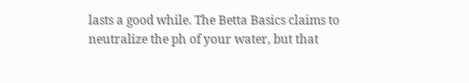lasts a good while. The Betta Basics claims to neutralize the ph of your water, but that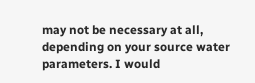may not be necessary at all, depending on your source water parameters. I would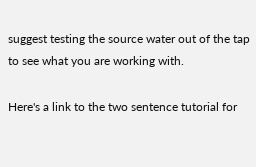suggest testing the source water out of the tap to see what you are working with.

Here's a link to the two sentence tutorial for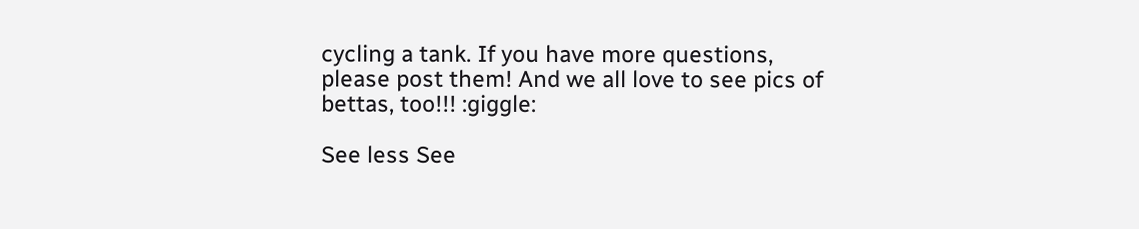cycling a tank. If you have more questions, please post them! And we all love to see pics of bettas, too!!! :giggle:

See less See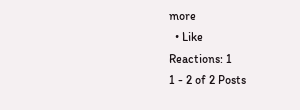more
  • Like
Reactions: 1
1 - 2 of 2 Posts